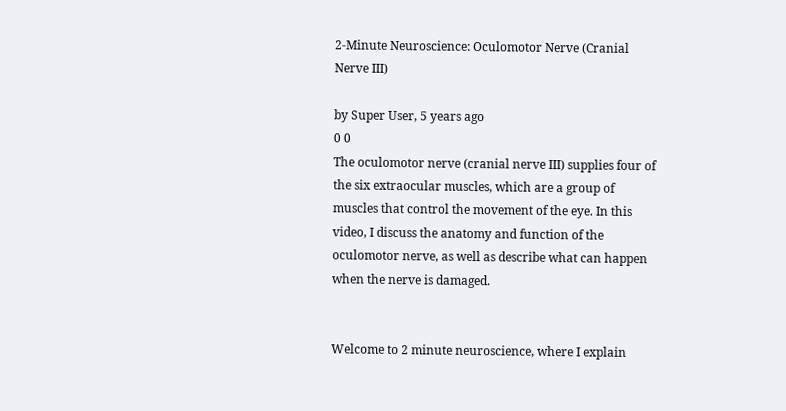2-Minute Neuroscience: Oculomotor Nerve (Cranial Nerve III)

by Super User, 5 years ago
0 0
The oculomotor nerve (cranial nerve III) supplies four of the six extraocular muscles, which are a group of muscles that control the movement of the eye. In this video, I discuss the anatomy and function of the oculomotor nerve, as well as describe what can happen when the nerve is damaged.


Welcome to 2 minute neuroscience, where I explain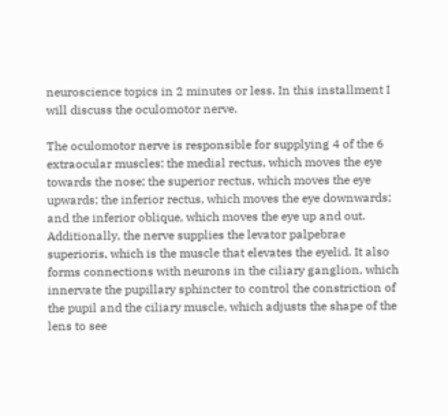neuroscience topics in 2 minutes or less. In this installment I will discuss the oculomotor nerve.

The oculomotor nerve is responsible for supplying 4 of the 6 extraocular muscles: the medial rectus, which moves the eye towards the nose; the superior rectus, which moves the eye upwards; the inferior rectus, which moves the eye downwards; and the inferior oblique, which moves the eye up and out. Additionally, the nerve supplies the levator palpebrae superioris, which is the muscle that elevates the eyelid. It also forms connections with neurons in the ciliary ganglion, which innervate the pupillary sphincter to control the constriction of the pupil and the ciliary muscle, which adjusts the shape of the lens to see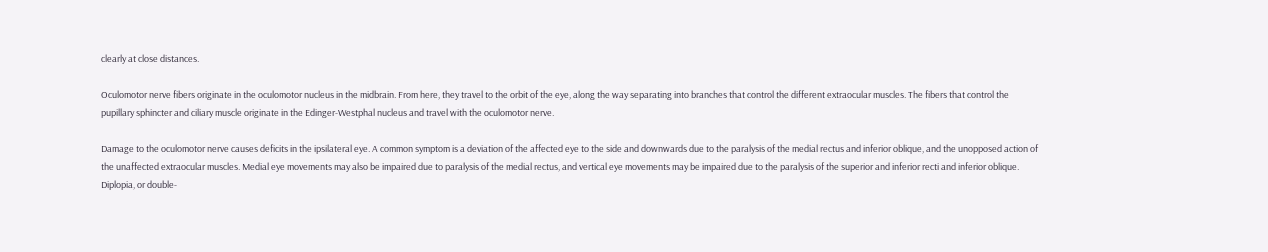clearly at close distances.

Oculomotor nerve fibers originate in the oculomotor nucleus in the midbrain. From here, they travel to the orbit of the eye, along the way separating into branches that control the different extraocular muscles. The fibers that control the pupillary sphincter and ciliary muscle originate in the Edinger-Westphal nucleus and travel with the oculomotor nerve.

Damage to the oculomotor nerve causes deficits in the ipsilateral eye. A common symptom is a deviation of the affected eye to the side and downwards due to the paralysis of the medial rectus and inferior oblique, and the unopposed action of the unaffected extraocular muscles. Medial eye movements may also be impaired due to paralysis of the medial rectus, and vertical eye movements may be impaired due to the paralysis of the superior and inferior recti and inferior oblique. Diplopia, or double-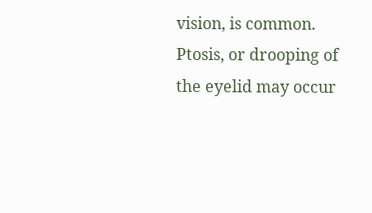vision, is common. Ptosis, or drooping of the eyelid may occur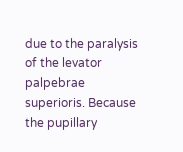due to the paralysis of the levator palpebrae superioris. Because the pupillary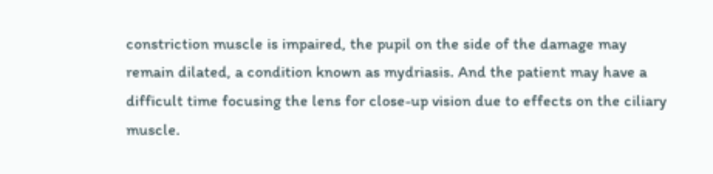constriction muscle is impaired, the pupil on the side of the damage may remain dilated, a condition known as mydriasis. And the patient may have a difficult time focusing the lens for close-up vision due to effects on the ciliary muscle.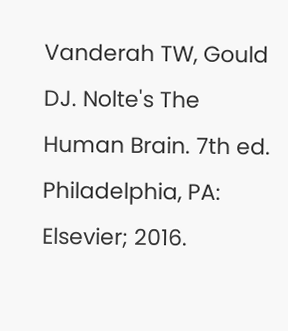Vanderah TW, Gould DJ. Nolte's The Human Brain. 7th ed. Philadelphia, PA: Elsevier; 2016.